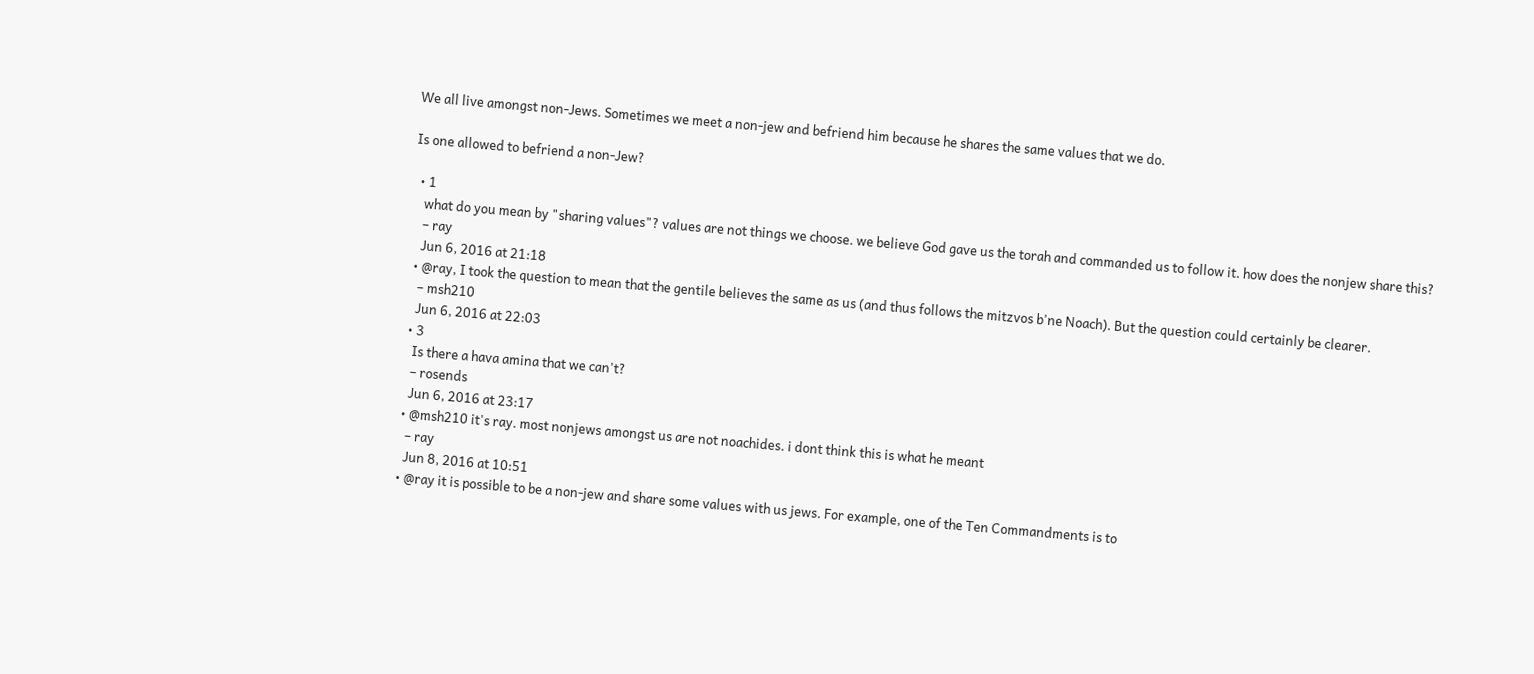We all live amongst non-Jews. Sometimes we meet a non-jew and befriend him because he shares the same values that we do.

Is one allowed to befriend a non-Jew?

  • 1
    what do you mean by "sharing values"? values are not things we choose. we believe God gave us the torah and commanded us to follow it. how does the nonjew share this?
    – ray
    Jun 6, 2016 at 21:18
  • @ray, I took the question to mean that the gentile believes the same as us (and thus follows the mitzvos b'ne Noach). But the question could certainly be clearer.
    – msh210
    Jun 6, 2016 at 22:03
  • 3
    Is there a hava amina that we can't?
    – rosends
    Jun 6, 2016 at 23:17
  • @msh210 it's ray. most nonjews amongst us are not noachides. i dont think this is what he meant
    – ray
    Jun 8, 2016 at 10:51
  • @ray it is possible to be a non-jew and share some values with us jews. For example, one of the Ten Commandments is to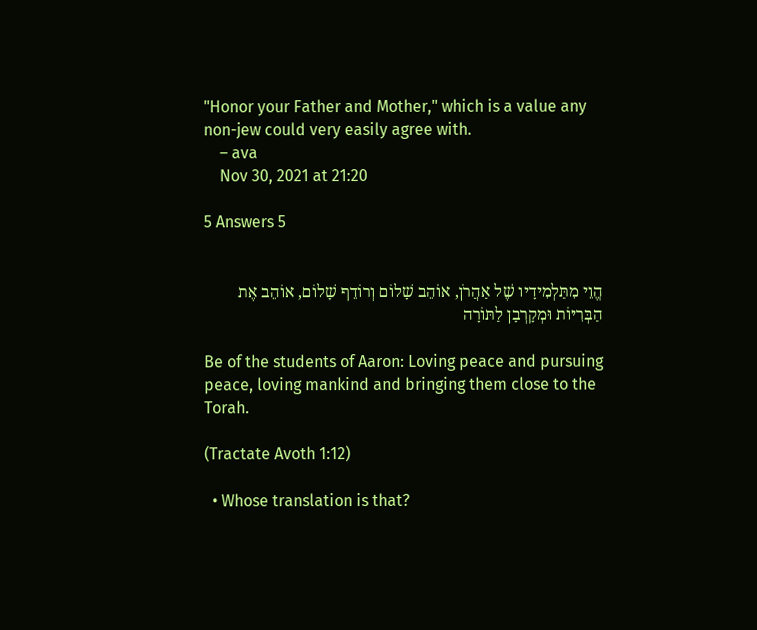"Honor your Father and Mother," which is a value any non-jew could very easily agree with.
    – ava
    Nov 30, 2021 at 21:20

5 Answers 5


הֱוֵי מִתַּלְמִידָיו שֶׁל אַהֲרֹן, אוֹהֵב שָׁלוֹם וְרוֹדֵף שָׁלוֹם, אוֹהֵב אֶת הַבְּרִיּוֹת וּמְקָרְבָן לַתּוֹרָה

Be of the students of Aaron: Loving peace and pursuing peace, loving mankind and bringing them close to the Torah.

(Tractate Avoth 1:12)

  • Whose translation is that?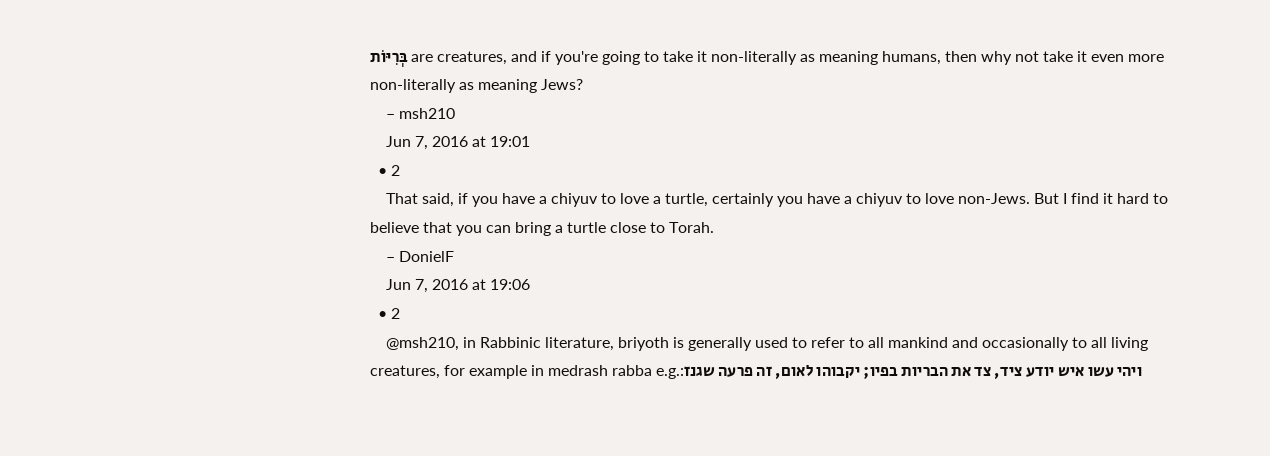בְּרִיּוֹת are creatures, and if you're going to take it non-literally as meaning humans, then why not take it even more non-literally as meaning Jews?
    – msh210
    Jun 7, 2016 at 19:01
  • 2
    That said, if you have a chiyuv to love a turtle, certainly you have a chiyuv to love non-Jews. But I find it hard to believe that you can bring a turtle close to Torah.
    – DonielF
    Jun 7, 2016 at 19:06
  • 2
    @msh210, in Rabbinic literature, briyoth is generally used to refer to all mankind and occasionally to all living creatures, for example in medrash rabba e.g.:ויהי עשו איש יודע ציד, צד את הבריות בפיו; יקבוהו לאום, זה פרעה שגנז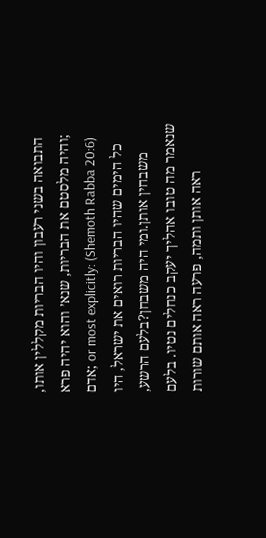התבואה בשני רעבון והיו הבריות מקללין אותו, ;והיה מלסטם את הבריות, שנא׳ והוא יהיה פרא אדם; or most explicitly: (Shemoth Rabba 20:6) כל הימים שהיו הבריות רואים את ישראל, היו משבחין אותן.ומי היה משבחן?בלעם הרשע, שנאמר מה טובו אהליך יעקב כנחלים נטיו. בלעם ראה אותן ותמה, פרעה ראה אותם שורות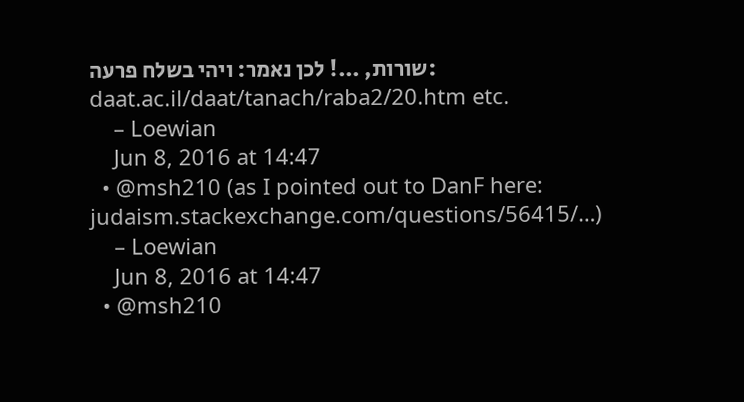שורות, ...! לכן נאמר: ויהי בשלח פרעה: daat.ac.il/daat/tanach/raba2/20.htm etc.
    – Loewian
    Jun 8, 2016 at 14:47
  • @msh210 (as I pointed out to DanF here: judaism.stackexchange.com/questions/56415/…)
    – Loewian
    Jun 8, 2016 at 14:47
  • @msh210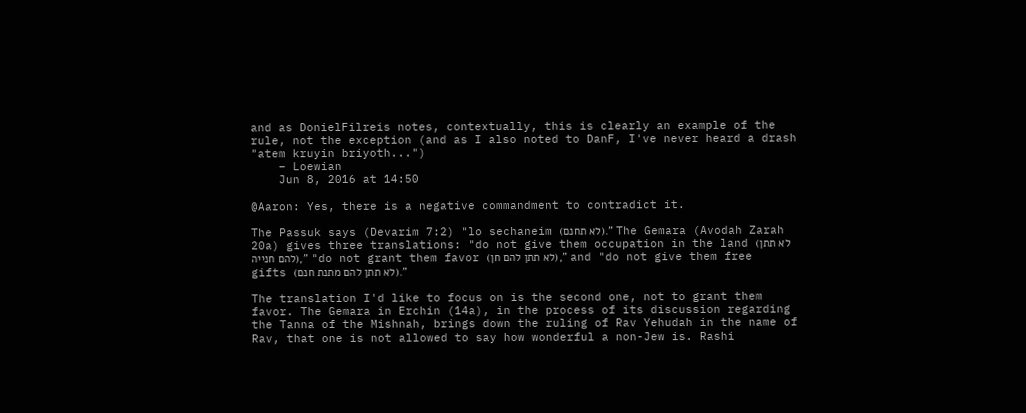and as DonielFilreis notes, contextually, this is clearly an example of the rule, not the exception (and as I also noted to DanF, I've never heard a drash "atem kruyin briyoth...")
    – Loewian
    Jun 8, 2016 at 14:50

@Aaron: Yes, there is a negative commandment to contradict it.

The Passuk says (Devarim 7:2) "lo sechaneim (לא תחנם)." The Gemara (Avodah Zarah 20a) gives three translations: "do not give them occupation in the land (לא תתן להם חנייה)," "do not grant them favor (לא תתן להם חן)," and "do not give them free gifts (לא תתן להם מתנת חנם)."

The translation I'd like to focus on is the second one, not to grant them favor. The Gemara in Erchin (14a), in the process of its discussion regarding the Tanna of the Mishnah, brings down the ruling of Rav Yehudah in the name of Rav, that one is not allowed to say how wonderful a non-Jew is. Rashi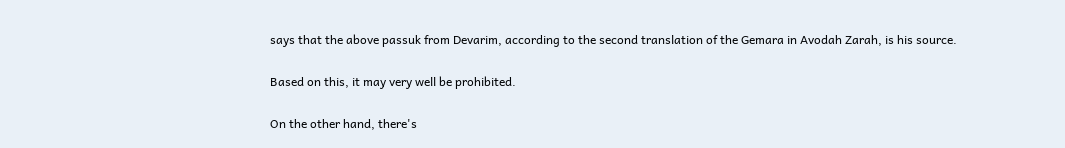says that the above passuk from Devarim, according to the second translation of the Gemara in Avodah Zarah, is his source.

Based on this, it may very well be prohibited.

On the other hand, there's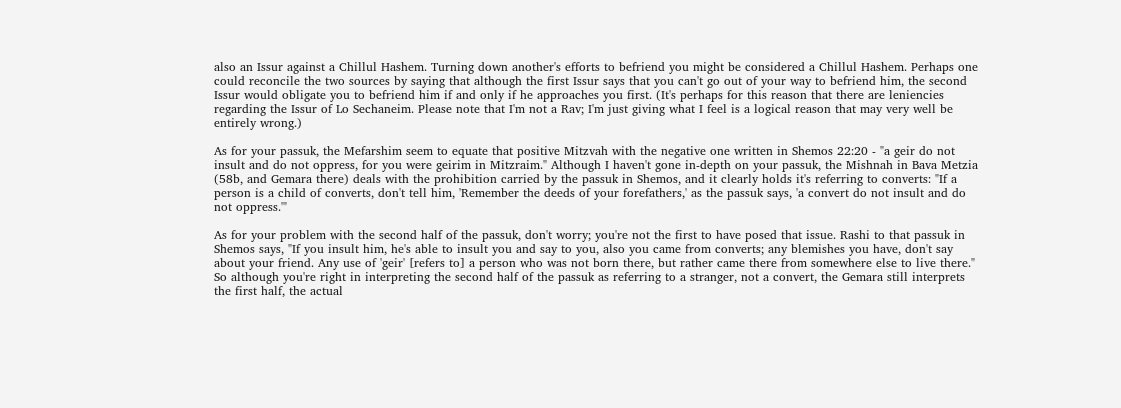also an Issur against a Chillul Hashem. Turning down another's efforts to befriend you might be considered a Chillul Hashem. Perhaps one could reconcile the two sources by saying that although the first Issur says that you can't go out of your way to befriend him, the second Issur would obligate you to befriend him if and only if he approaches you first. (It's perhaps for this reason that there are leniencies regarding the Issur of Lo Sechaneim. Please note that I'm not a Rav; I'm just giving what I feel is a logical reason that may very well be entirely wrong.)

As for your passuk, the Mefarshim seem to equate that positive Mitzvah with the negative one written in Shemos 22:20 - "a geir do not insult and do not oppress, for you were geirim in Mitzraim." Although I haven't gone in-depth on your passuk, the Mishnah in Bava Metzia (58b, and Gemara there) deals with the prohibition carried by the passuk in Shemos, and it clearly holds it's referring to converts: "If a person is a child of converts, don't tell him, 'Remember the deeds of your forefathers,' as the passuk says, 'a convert do not insult and do not oppress.'"

As for your problem with the second half of the passuk, don't worry; you're not the first to have posed that issue. Rashi to that passuk in Shemos says, "If you insult him, he's able to insult you and say to you, also you came from converts; any blemishes you have, don't say about your friend. Any use of 'geir' [refers to] a person who was not born there, but rather came there from somewhere else to live there." So although you're right in interpreting the second half of the passuk as referring to a stranger, not a convert, the Gemara still interprets the first half, the actual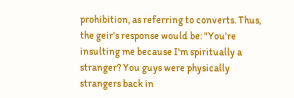prohibition, as referring to converts. Thus, the geir's response would be: "You're insulting me because I'm spiritually a stranger? You guys were physically strangers back in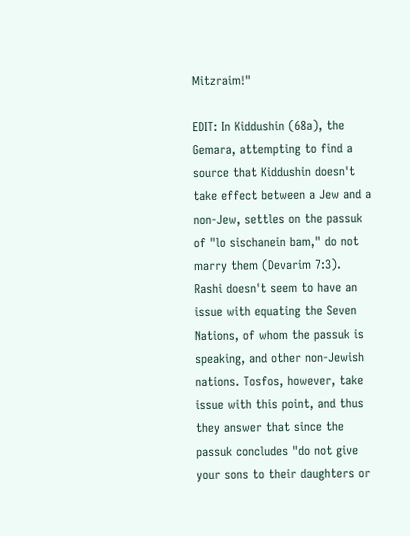Mitzraim!"

EDIT: In Kiddushin (68a), the Gemara, attempting to find a source that Kiddushin doesn't take effect between a Jew and a non-Jew, settles on the passuk of "lo sischanein bam," do not marry them (Devarim 7:3). Rashi doesn't seem to have an issue with equating the Seven Nations, of whom the passuk is speaking, and other non-Jewish nations. Tosfos, however, take issue with this point, and thus they answer that since the passuk concludes "do not give your sons to their daughters or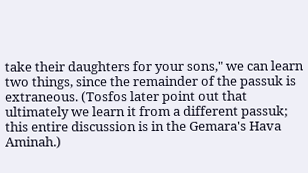take their daughters for your sons," we can learn two things, since the remainder of the passuk is extraneous. (Tosfos later point out that ultimately we learn it from a different passuk; this entire discussion is in the Gemara's Hava Aminah.)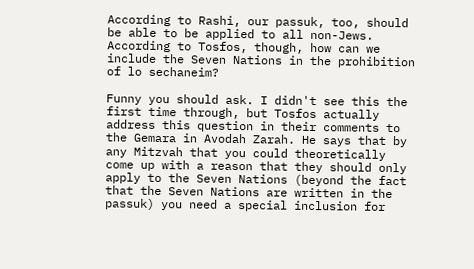According to Rashi, our passuk, too, should be able to be applied to all non-Jews. According to Tosfos, though, how can we include the Seven Nations in the prohibition of lo sechaneim?

Funny you should ask. I didn't see this the first time through, but Tosfos actually address this question in their comments to the Gemara in Avodah Zarah. He says that by any Mitzvah that you could theoretically come up with a reason that they should only apply to the Seven Nations (beyond the fact that the Seven Nations are written in the passuk) you need a special inclusion for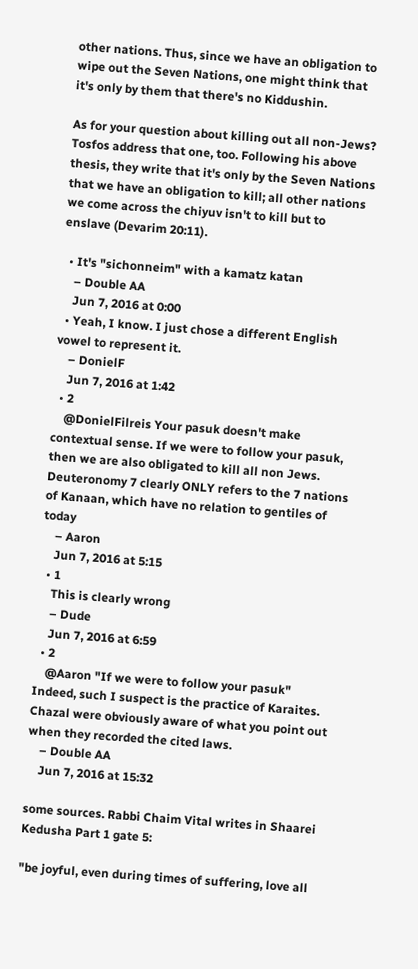other nations. Thus, since we have an obligation to wipe out the Seven Nations, one might think that it's only by them that there's no Kiddushin.

As for your question about killing out all non-Jews? Tosfos address that one, too. Following his above thesis, they write that it's only by the Seven Nations that we have an obligation to kill; all other nations we come across the chiyuv isn't to kill but to enslave (Devarim 20:11).

  • It's "sichonneim" with a kamatz katan
    – Double AA
    Jun 7, 2016 at 0:00
  • Yeah, I know. I just chose a different English vowel to represent it.
    – DonielF
    Jun 7, 2016 at 1:42
  • 2
    @DonielFilreis Your pasuk doesn't make contextual sense. If we were to follow your pasuk, then we are also obligated to kill all non Jews. Deuteronomy 7 clearly ONLY refers to the 7 nations of Kanaan, which have no relation to gentiles of today
    – Aaron
    Jun 7, 2016 at 5:15
  • 1
    This is clearly wrong
    – Dude
    Jun 7, 2016 at 6:59
  • 2
    @Aaron "If we were to follow your pasuk" Indeed, such I suspect is the practice of Karaites. Chazal were obviously aware of what you point out when they recorded the cited laws.
    – Double AA
    Jun 7, 2016 at 15:32

some sources. Rabbi Chaim Vital writes in Shaarei Kedusha Part 1 gate 5:

"be joyful, even during times of suffering, love all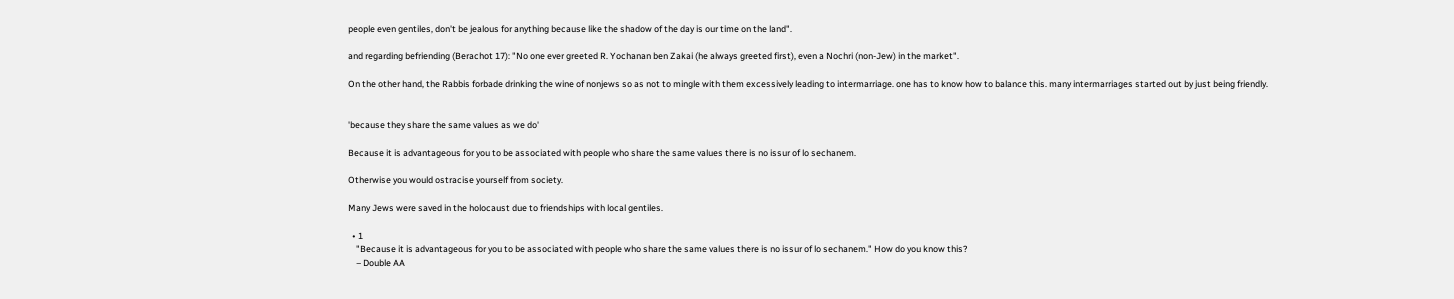people even gentiles, don't be jealous for anything because like the shadow of the day is our time on the land".

and regarding befriending (Berachot 17): "No one ever greeted R. Yochanan ben Zakai (he always greeted first), even a Nochri (non-Jew) in the market".

On the other hand, the Rabbis forbade drinking the wine of nonjews so as not to mingle with them excessively leading to intermarriage. one has to know how to balance this. many intermarriages started out by just being friendly.


'because they share the same values as we do'

Because it is advantageous for you to be associated with people who share the same values there is no issur of lo sechanem.

Otherwise you would ostracise yourself from society.

Many Jews were saved in the holocaust due to friendships with local gentiles.

  • 1
    "Because it is advantageous for you to be associated with people who share the same values there is no issur of lo sechanem." How do you know this?
    – Double AA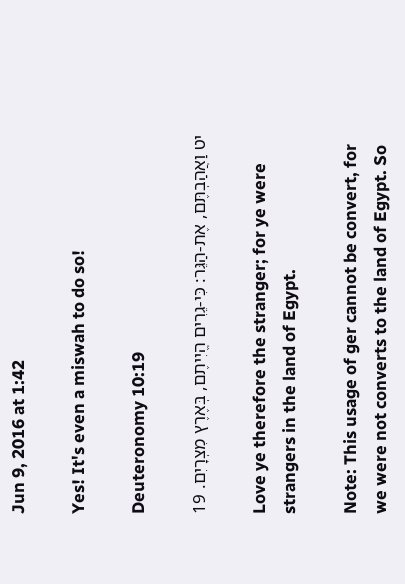Jun 9, 2016 at 1:42

Yes! It's even a miswah to do so!

Deuteronomy 10:19

יט וַאֲהַבְתֶּם, אֶת-הַגֵּר: כִּי-גֵרִים הֱיִיתֶם, בְּאֶרֶץ מִצְרָיִם. 19

Love ye therefore the stranger; for ye were strangers in the land of Egypt.

Note: This usage of ger cannot be convert, for we were not converts to the land of Egypt. So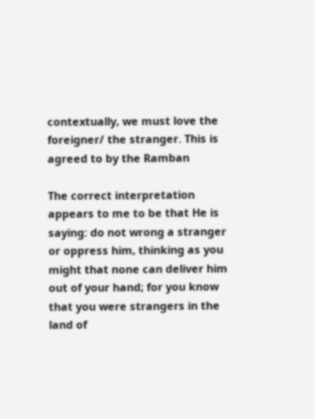contextually, we must love the foreigner/ the stranger. This is agreed to by the Ramban

The correct interpretation appears to me to be that He is saying: do not wrong a stranger or oppress him, thinking as you might that none can deliver him out of your hand; for you know that you were strangers in the land of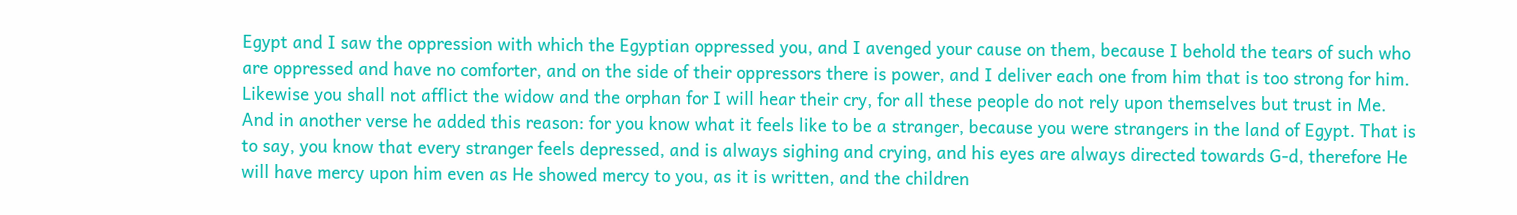Egypt and I saw the oppression with which the Egyptian oppressed you, and I avenged your cause on them, because I behold the tears of such who are oppressed and have no comforter, and on the side of their oppressors there is power, and I deliver each one from him that is too strong for him. Likewise you shall not afflict the widow and the orphan for I will hear their cry, for all these people do not rely upon themselves but trust in Me. And in another verse he added this reason: for you know what it feels like to be a stranger, because you were strangers in the land of Egypt. That is to say, you know that every stranger feels depressed, and is always sighing and crying, and his eyes are always directed towards G-d, therefore He will have mercy upon him even as He showed mercy to you, as it is written, and the children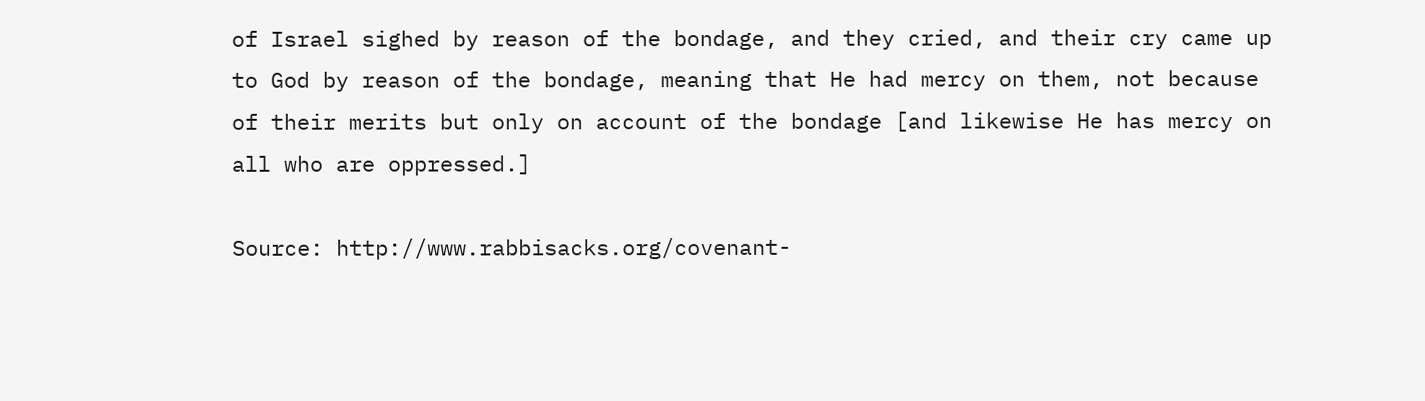of Israel sighed by reason of the bondage, and they cried, and their cry came up to God by reason of the bondage, meaning that He had mercy on them, not because of their merits but only on account of the bondage [and likewise He has mercy on all who are oppressed.]

Source: http://www.rabbisacks.org/covenant-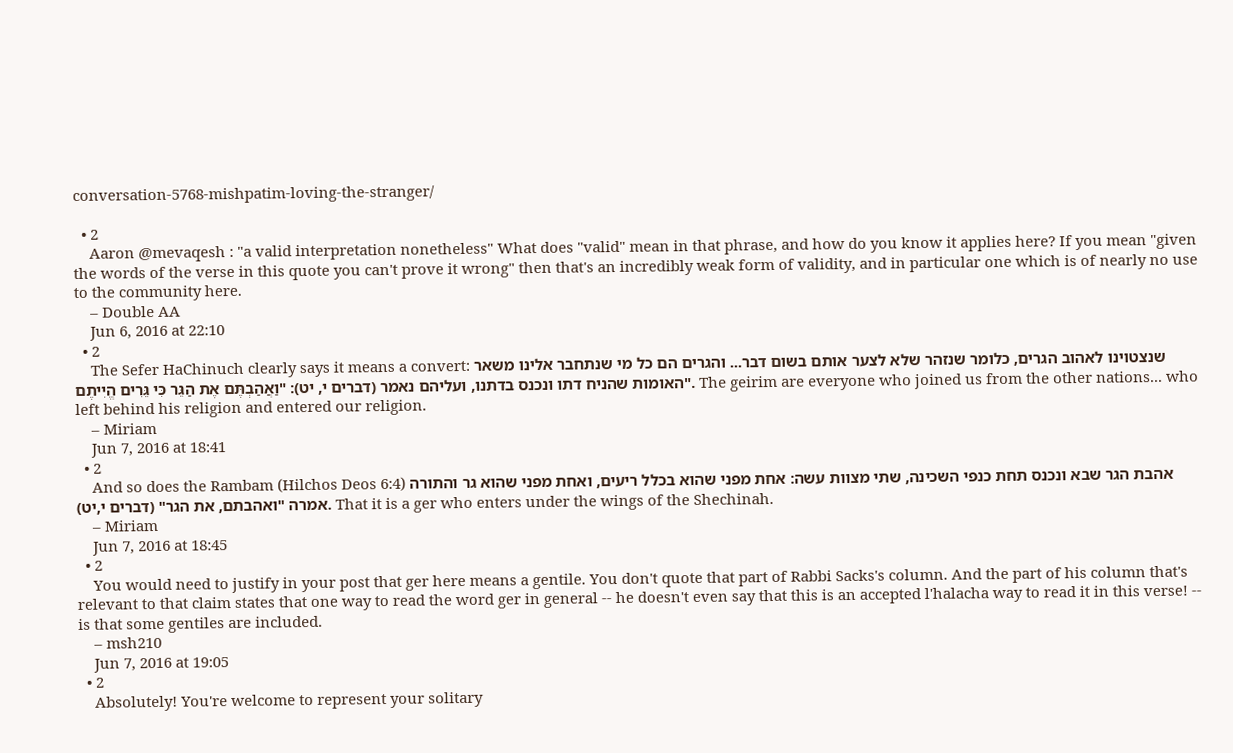conversation-5768-mishpatim-loving-the-stranger/

  • 2
    Aaron @mevaqesh : "a valid interpretation nonetheless" What does "valid" mean in that phrase, and how do you know it applies here? If you mean "given the words of the verse in this quote you can't prove it wrong" then that's an incredibly weak form of validity, and in particular one which is of nearly no use to the community here.
    – Double AA
    Jun 6, 2016 at 22:10
  • 2
    The Sefer HaChinuch clearly says it means a convert: שנצטוינו לאהוב הגרים, כלומר שנזהר שלא לצער אותם בשום דבר... והגרים הם כל מי שנתחבר אלינו משאר האומות שהניח דתו ונכנס בדתנו, ועליהם נאמר (דברים י, יט): "וַאֲהַבְתֶּם אֶת הַגֵּר כִּי גֵּרִים הֱיִיתֶם". The geirim are everyone who joined us from the other nations... who left behind his religion and entered our religion.
    – Miriam
    Jun 7, 2016 at 18:41
  • 2
    And so does the Rambam (Hilchos Deos 6:4) אהבת הגר שבא ונכנס תחת כנפי השכינה, שתי מצוות עשה: אחת מפני שהוא בכלל ריעים, ואחת מפני שהוא גר והתורה אמרה "ואהבתם, את הגר" (דברים י,יט). That it is a ger who enters under the wings of the Shechinah.
    – Miriam
    Jun 7, 2016 at 18:45
  • 2
    You would need to justify in your post that ger here means a gentile. You don't quote that part of Rabbi Sacks's column. And the part of his column that's relevant to that claim states that one way to read the word ger in general -- he doesn't even say that this is an accepted l'halacha way to read it in this verse! -- is that some gentiles are included.
    – msh210
    Jun 7, 2016 at 19:05
  • 2
    Absolutely! You're welcome to represent your solitary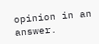opinion in an answer.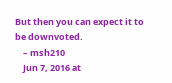But then you can expect it to be downvoted.
    – msh210
    Jun 7, 2016 at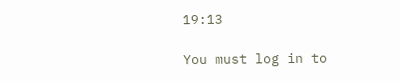19:13

You must log in to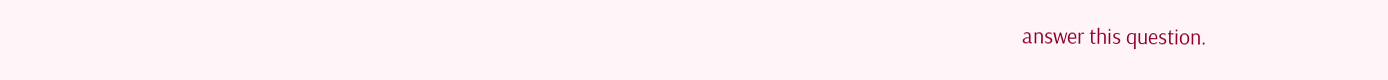answer this question.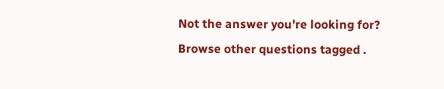Not the answer you're looking for? Browse other questions tagged .